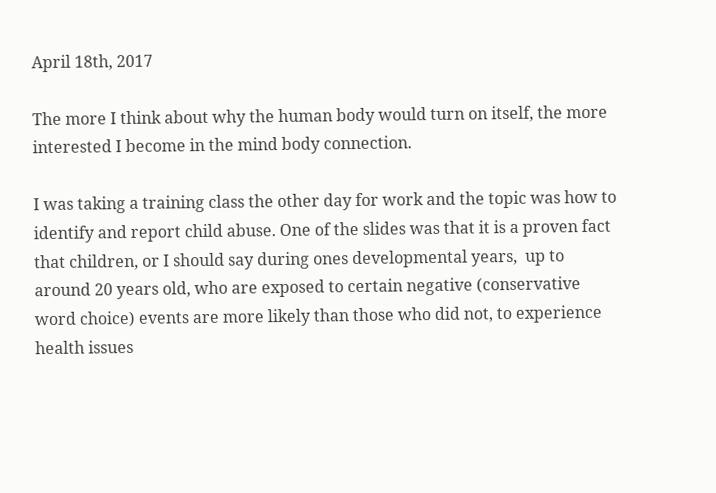April 18th, 2017

The more I think about why the human body would turn on itself, the more interested I become in the mind body connection.

I was taking a training class the other day for work and the topic was how to identify and report child abuse. One of the slides was that it is a proven fact that children, or I should say during ones developmental years,  up to around 20 years old, who are exposed to certain negative (conservative word choice) events are more likely than those who did not, to experience health issues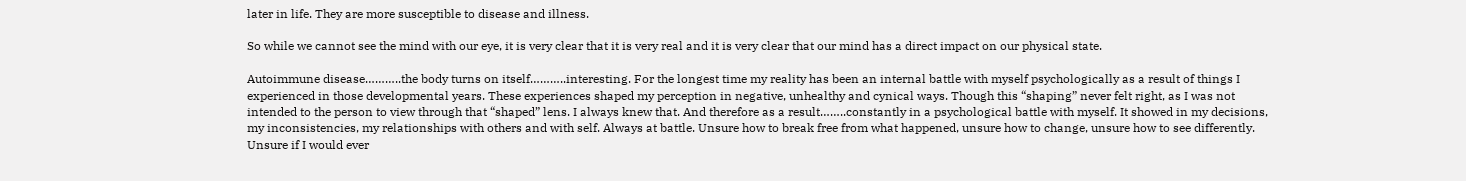later in life. They are more susceptible to disease and illness.

So while we cannot see the mind with our eye, it is very clear that it is very real and it is very clear that our mind has a direct impact on our physical state.

Autoimmune disease………..the body turns on itself………..interesting. For the longest time my reality has been an internal battle with myself psychologically as a result of things I experienced in those developmental years. These experiences shaped my perception in negative, unhealthy and cynical ways. Though this “shaping” never felt right, as I was not intended to the person to view through that “shaped” lens. I always knew that. And therefore as a result……..constantly in a psychological battle with myself. It showed in my decisions, my inconsistencies, my relationships with others and with self. Always at battle. Unsure how to break free from what happened, unsure how to change, unsure how to see differently. Unsure if I would ever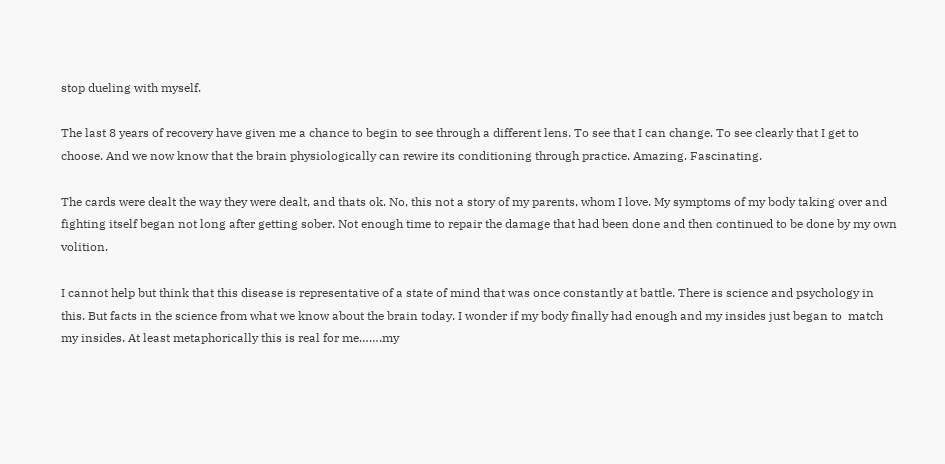stop dueling with myself.

The last 8 years of recovery have given me a chance to begin to see through a different lens. To see that I can change. To see clearly that I get to choose. And we now know that the brain physiologically can rewire its conditioning through practice. Amazing. Fascinating.

The cards were dealt the way they were dealt, and thats ok. No, this not a story of my parents, whom I love. My symptoms of my body taking over and fighting itself began not long after getting sober. Not enough time to repair the damage that had been done and then continued to be done by my own volition.

I cannot help but think that this disease is representative of a state of mind that was once constantly at battle. There is science and psychology in this. But facts in the science from what we know about the brain today. I wonder if my body finally had enough and my insides just began to  match my insides. At least metaphorically this is real for me…….my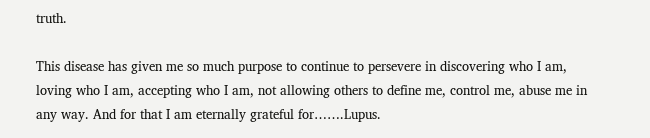truth.

This disease has given me so much purpose to continue to persevere in discovering who I am, loving who I am, accepting who I am, not allowing others to define me, control me, abuse me in any way. And for that I am eternally grateful for…….Lupus.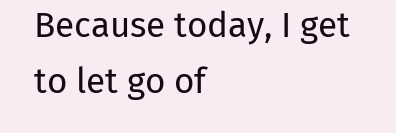Because today, I get to let go of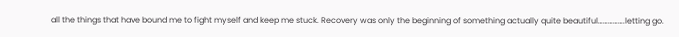all the things that have bound me to fight myself and keep me stuck. Recovery was only the beginning of something actually quite beautiful…………….letting go.